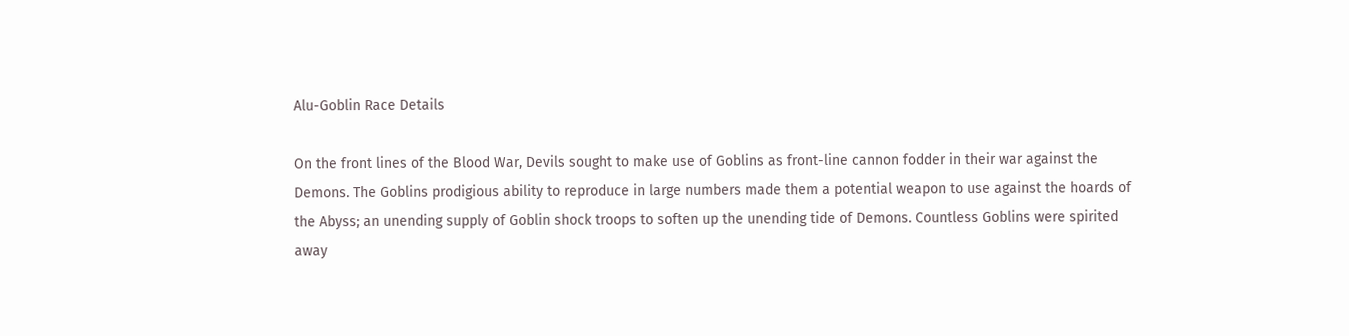Alu-Goblin Race Details

On the front lines of the Blood War, Devils sought to make use of Goblins as front-line cannon fodder in their war against the Demons. The Goblins prodigious ability to reproduce in large numbers made them a potential weapon to use against the hoards of the Abyss; an unending supply of Goblin shock troops to soften up the unending tide of Demons. Countless Goblins were spirited away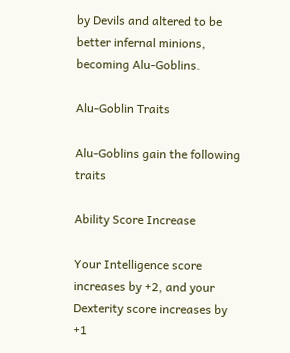by Devils and altered to be better infernal minions, becoming Alu-Goblins.

Alu-Goblin Traits

Alu-Goblins gain the following traits

Ability Score Increase

Your Intelligence score increases by +2, and your Dexterity score increases by +1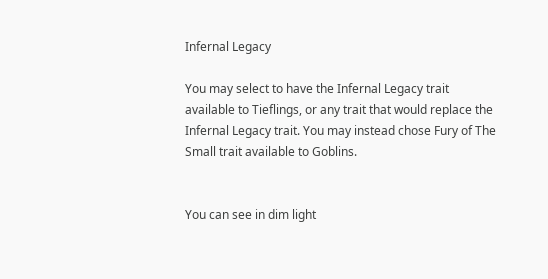Infernal Legacy

You may select to have the Infernal Legacy trait available to Tieflings, or any trait that would replace the Infernal Legacy trait. You may instead chose Fury of The Small trait available to Goblins.


You can see in dim light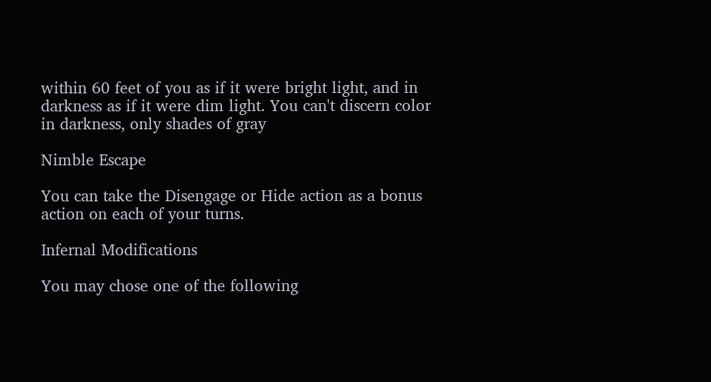within 60 feet of you as if it were bright light, and in darkness as if it were dim light. You can't discern color in darkness, only shades of gray

Nimble Escape

You can take the Disengage or Hide action as a bonus action on each of your turns.

Infernal Modifications

You may chose one of the following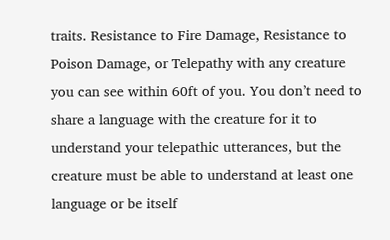traits. Resistance to Fire Damage, Resistance to Poison Damage, or Telepathy with any creature you can see within 60ft of you. You don’t need to share a language with the creature for it to understand your telepathic utterances, but the creature must be able to understand at least one language or be itself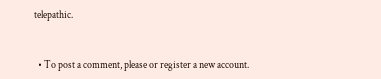telepathic.


  • To post a comment, please or register a new account.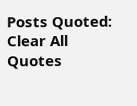Posts Quoted:
Clear All Quotes